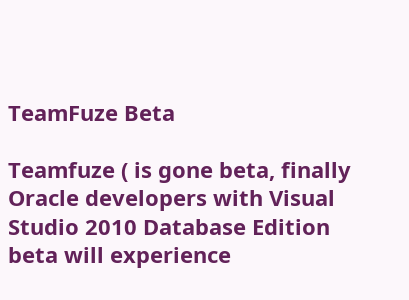TeamFuze Beta

Teamfuze ( is gone beta, finally Oracle developers with Visual Studio 2010 Database Edition beta will experience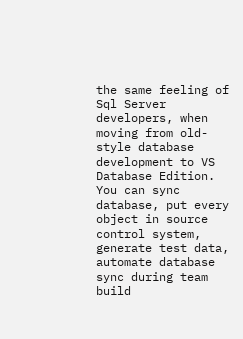the same feeling of Sql Server developers, when moving from old-style database development to VS Database Edition. You can sync database, put every object in source control system, generate test data, automate database sync during team build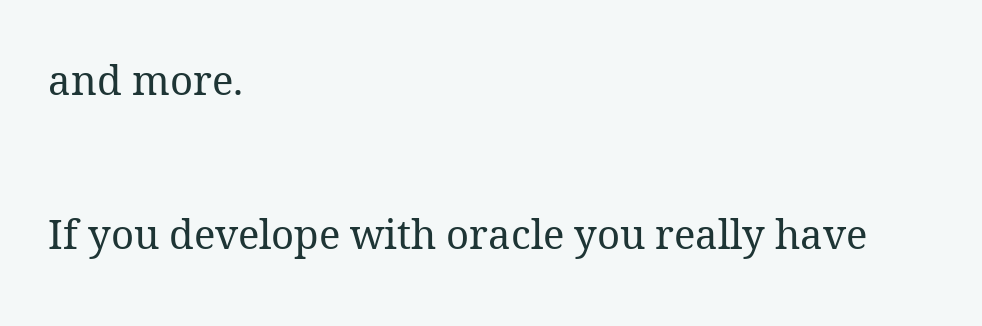and more.

If you develope with oracle you really have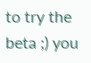to try the beta ;) you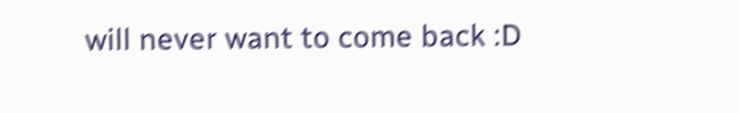will never want to come back :D